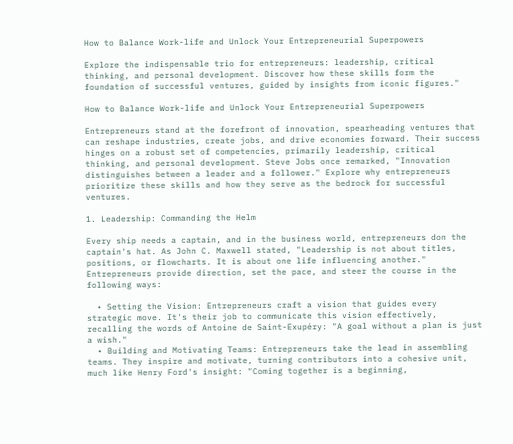How to Balance Work-life and Unlock Your Entrepreneurial Superpowers

Explore the indispensable trio for entrepreneurs: leadership, critical thinking, and personal development. Discover how these skills form the foundation of successful ventures, guided by insights from iconic figures."

How to Balance Work-life and Unlock Your Entrepreneurial Superpowers

Entrepreneurs stand at the forefront of innovation, spearheading ventures that can reshape industries, create jobs, and drive economies forward. Their success hinges on a robust set of competencies, primarily leadership, critical thinking, and personal development. Steve Jobs once remarked, "Innovation distinguishes between a leader and a follower." Explore why entrepreneurs prioritize these skills and how they serve as the bedrock for successful ventures.

1. Leadership: Commanding the Helm

Every ship needs a captain, and in the business world, entrepreneurs don the captain's hat. As John C. Maxwell stated, "Leadership is not about titles, positions, or flowcharts. It is about one life influencing another." Entrepreneurs provide direction, set the pace, and steer the course in the following ways:

  • Setting the Vision: Entrepreneurs craft a vision that guides every strategic move. It's their job to communicate this vision effectively, recalling the words of Antoine de Saint-Exupéry: "A goal without a plan is just a wish."
  • Building and Motivating Teams: Entrepreneurs take the lead in assembling teams. They inspire and motivate, turning contributors into a cohesive unit, much like Henry Ford's insight: "Coming together is a beginning,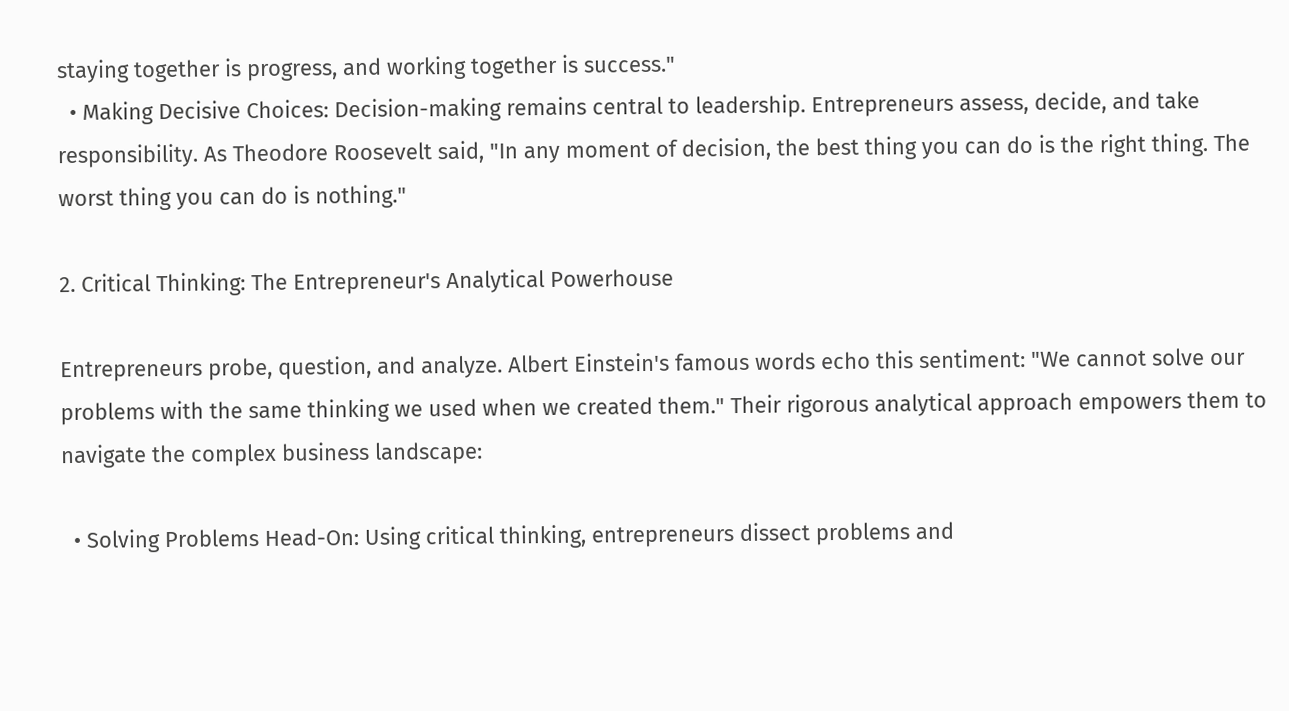staying together is progress, and working together is success."
  • Making Decisive Choices: Decision-making remains central to leadership. Entrepreneurs assess, decide, and take responsibility. As Theodore Roosevelt said, "In any moment of decision, the best thing you can do is the right thing. The worst thing you can do is nothing."

2. Critical Thinking: The Entrepreneur's Analytical Powerhouse

Entrepreneurs probe, question, and analyze. Albert Einstein's famous words echo this sentiment: "We cannot solve our problems with the same thinking we used when we created them." Their rigorous analytical approach empowers them to navigate the complex business landscape:

  • Solving Problems Head-On: Using critical thinking, entrepreneurs dissect problems and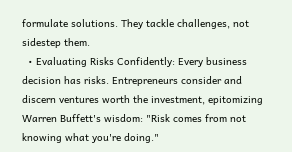formulate solutions. They tackle challenges, not sidestep them.
  • Evaluating Risks Confidently: Every business decision has risks. Entrepreneurs consider and discern ventures worth the investment, epitomizing Warren Buffett's wisdom: "Risk comes from not knowing what you're doing."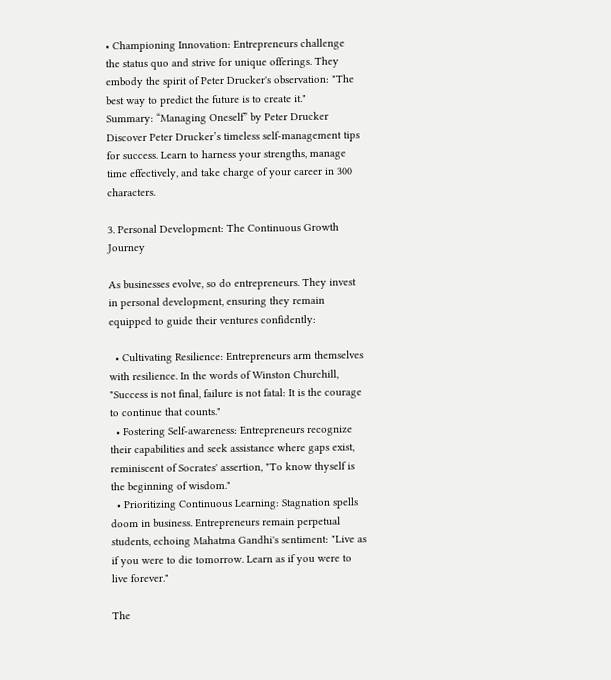• Championing Innovation: Entrepreneurs challenge the status quo and strive for unique offerings. They embody the spirit of Peter Drucker's observation: "The best way to predict the future is to create it."
Summary: “Managing Oneself” by Peter Drucker
Discover Peter Drucker’s timeless self-management tips for success. Learn to harness your strengths, manage time effectively, and take charge of your career in 300 characters.

3. Personal Development: The Continuous Growth Journey

As businesses evolve, so do entrepreneurs. They invest in personal development, ensuring they remain equipped to guide their ventures confidently:

  • Cultivating Resilience: Entrepreneurs arm themselves with resilience. In the words of Winston Churchill, "Success is not final, failure is not fatal: It is the courage to continue that counts."
  • Fostering Self-awareness: Entrepreneurs recognize their capabilities and seek assistance where gaps exist, reminiscent of Socrates' assertion, "To know thyself is the beginning of wisdom."
  • Prioritizing Continuous Learning: Stagnation spells doom in business. Entrepreneurs remain perpetual students, echoing Mahatma Gandhi's sentiment: "Live as if you were to die tomorrow. Learn as if you were to live forever."

The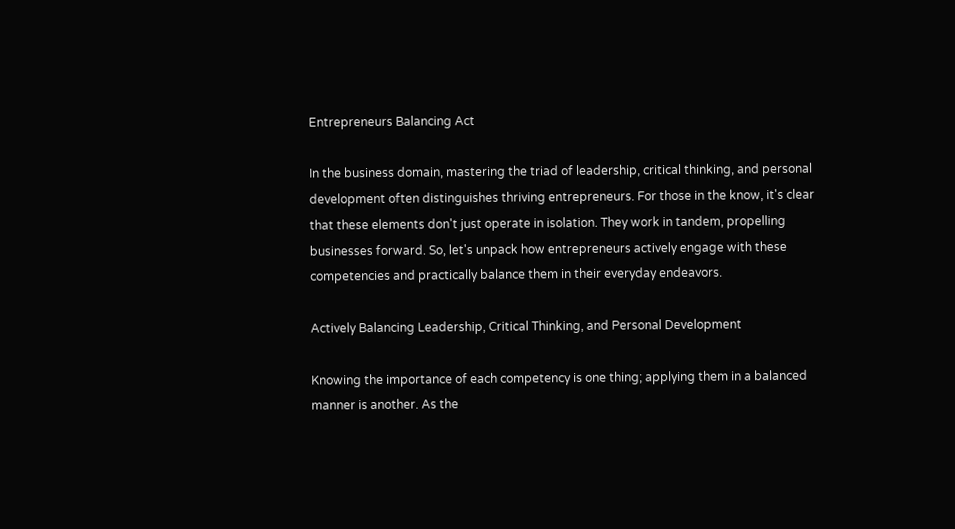Entrepreneurs Balancing Act

In the business domain, mastering the triad of leadership, critical thinking, and personal development often distinguishes thriving entrepreneurs. For those in the know, it's clear that these elements don't just operate in isolation. They work in tandem, propelling businesses forward. So, let's unpack how entrepreneurs actively engage with these competencies and practically balance them in their everyday endeavors.

Actively Balancing Leadership, Critical Thinking, and Personal Development

Knowing the importance of each competency is one thing; applying them in a balanced manner is another. As the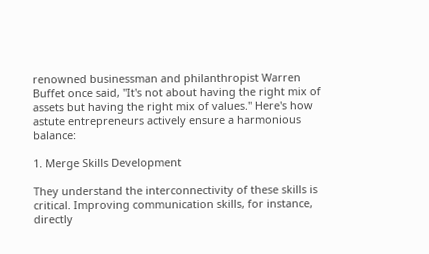renowned businessman and philanthropist Warren Buffet once said, "It's not about having the right mix of assets but having the right mix of values." Here's how astute entrepreneurs actively ensure a harmonious balance:

1. Merge Skills Development

They understand the interconnectivity of these skills is critical. Improving communication skills, for instance, directly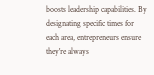boosts leadership capabilities. By designating specific times for each area, entrepreneurs ensure they're always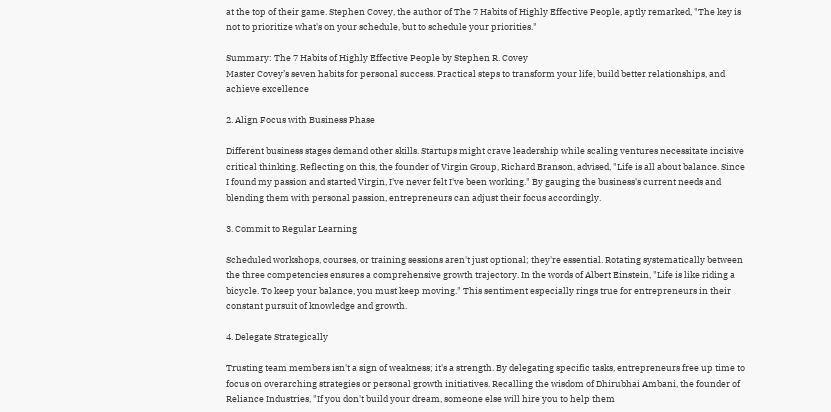at the top of their game. Stephen Covey, the author of The 7 Habits of Highly Effective People, aptly remarked, "The key is not to prioritize what's on your schedule, but to schedule your priorities."

Summary: The 7 Habits of Highly Effective People by Stephen R. Covey
Master Covey’s seven habits for personal success. Practical steps to transform your life, build better relationships, and achieve excellence

2. Align Focus with Business Phase

Different business stages demand other skills. Startups might crave leadership while scaling ventures necessitate incisive critical thinking. Reflecting on this, the founder of Virgin Group, Richard Branson, advised, "Life is all about balance. Since I found my passion and started Virgin, I've never felt I've been working." By gauging the business's current needs and blending them with personal passion, entrepreneurs can adjust their focus accordingly.

3. Commit to Regular Learning

Scheduled workshops, courses, or training sessions aren't just optional; they're essential. Rotating systematically between the three competencies ensures a comprehensive growth trajectory. In the words of Albert Einstein, "Life is like riding a bicycle. To keep your balance, you must keep moving." This sentiment especially rings true for entrepreneurs in their constant pursuit of knowledge and growth.

4. Delegate Strategically

Trusting team members isn't a sign of weakness; it's a strength. By delegating specific tasks, entrepreneurs free up time to focus on overarching strategies or personal growth initiatives. Recalling the wisdom of Dhirubhai Ambani, the founder of Reliance Industries, "If you don't build your dream, someone else will hire you to help them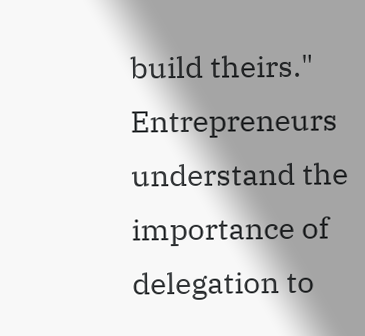build theirs." Entrepreneurs understand the importance of delegation to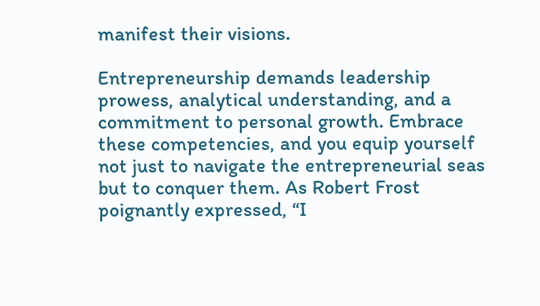manifest their visions.

Entrepreneurship demands leadership prowess, analytical understanding, and a commitment to personal growth. Embrace these competencies, and you equip yourself not just to navigate the entrepreneurial seas but to conquer them. As Robert Frost poignantly expressed, “I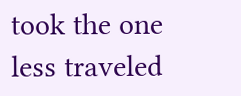took the one less traveled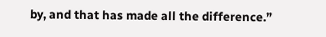by, and that has made all the difference.”